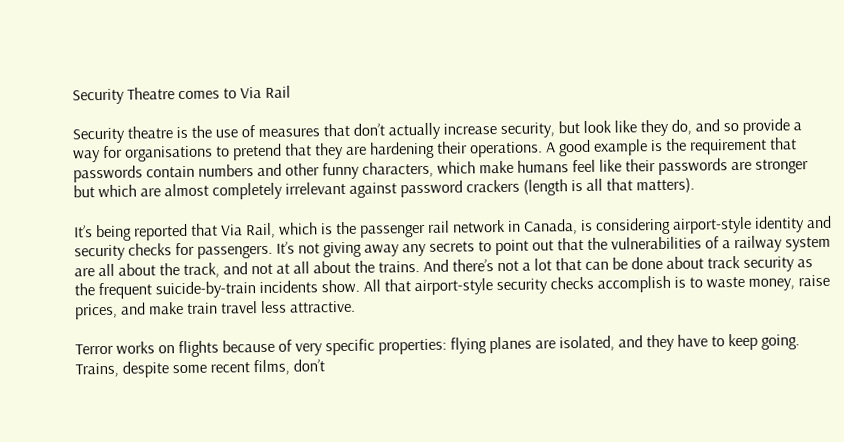Security Theatre comes to Via Rail

Security theatre is the use of measures that don’t actually increase security, but look like they do, and so provide a way for organisations to pretend that they are hardening their operations. A good example is the requirement that passwords contain numbers and other funny characters, which make humans feel like their passwords are stronger but which are almost completely irrelevant against password crackers (length is all that matters).

It’s being reported that Via Rail, which is the passenger rail network in Canada, is considering airport-style identity and security checks for passengers. It’s not giving away any secrets to point out that the vulnerabilities of a railway system are all about the track, and not at all about the trains. And there’s not a lot that can be done about track security as the frequent suicide-by-train incidents show. All that airport-style security checks accomplish is to waste money, raise prices, and make train travel less attractive.

Terror works on flights because of very specific properties: flying planes are isolated, and they have to keep going. Trains, despite some recent films, don’t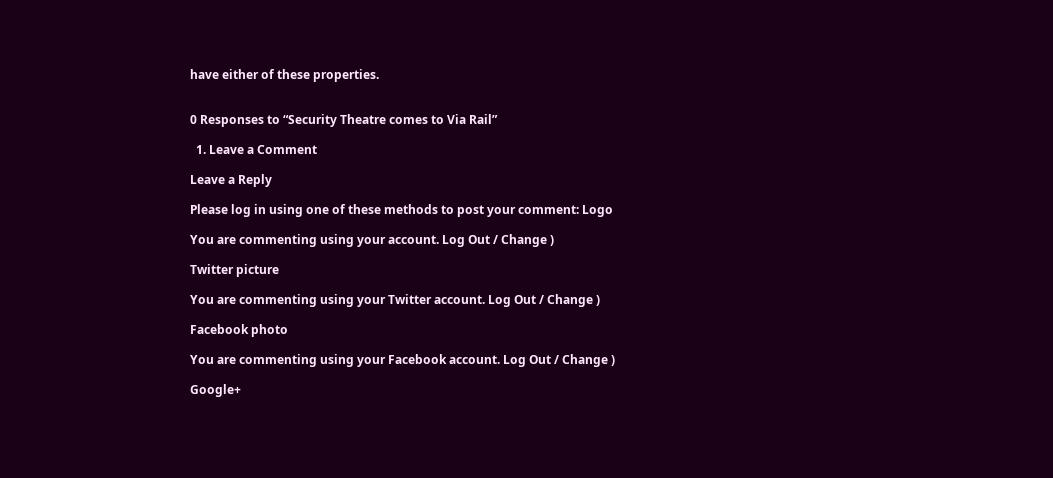have either of these properties.


0 Responses to “Security Theatre comes to Via Rail”

  1. Leave a Comment

Leave a Reply

Please log in using one of these methods to post your comment: Logo

You are commenting using your account. Log Out / Change )

Twitter picture

You are commenting using your Twitter account. Log Out / Change )

Facebook photo

You are commenting using your Facebook account. Log Out / Change )

Google+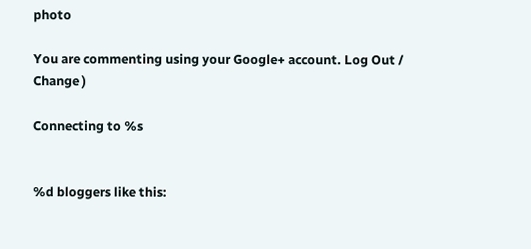photo

You are commenting using your Google+ account. Log Out / Change )

Connecting to %s


%d bloggers like this: